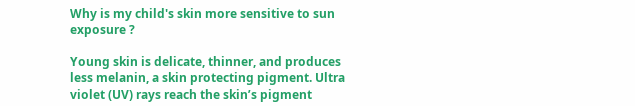Why is my child's skin more sensitive to sun exposure ?

Young skin is delicate, thinner, and produces less melanin, a skin protecting pigment. Ultra violet (UV) rays reach the skin’s pigment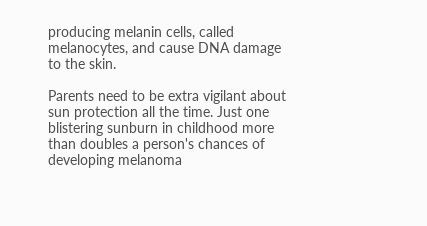producing melanin cells, called melanocytes, and cause DNA damage to the skin.

Parents need to be extra vigilant about sun protection all the time. Just one blistering sunburn in childhood more than doubles a person's chances of developing melanoma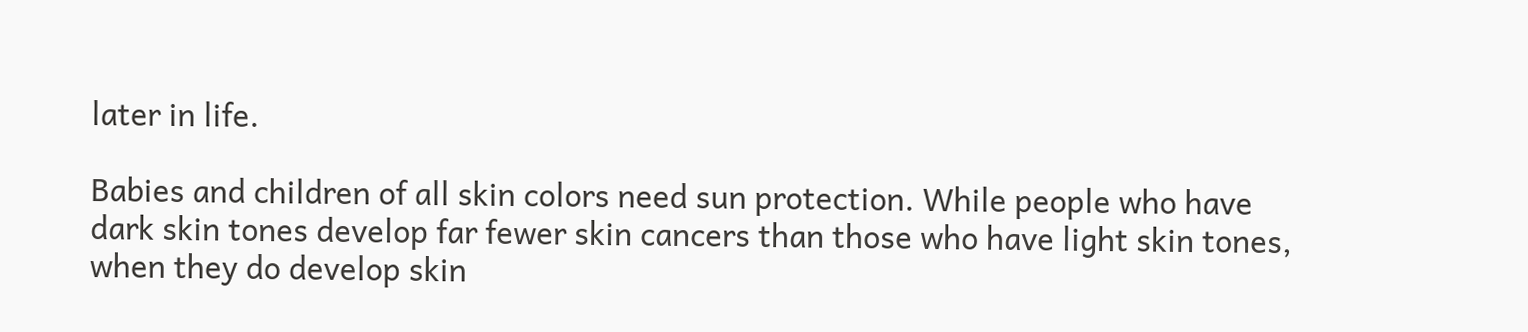later in life.

Babies and children of all skin colors need sun protection. While people who have dark skin tones develop far fewer skin cancers than those who have light skin tones, when they do develop skin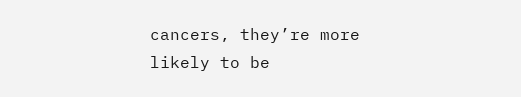cancers, they’re more likely to be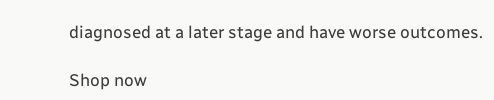diagnosed at a later stage and have worse outcomes.

Shop now